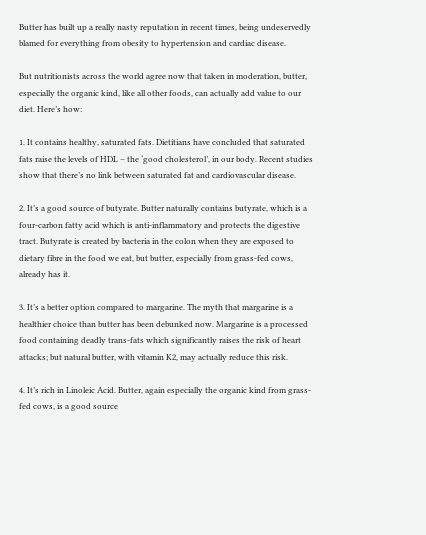Butter has built up a really nasty reputation in recent times, being undeservedly blamed for everything from obesity to hypertension and cardiac disease.

But nutritionists across the world agree now that taken in moderation, butter, especially the organic kind, like all other foods, can actually add value to our diet. Here’s how:

1. It contains healthy, saturated fats. Dietitians have concluded that saturated fats raise the levels of HDL – the ‘good cholesterol’, in our body. Recent studies show that there’s no link between saturated fat and cardiovascular disease.

2. It’s a good source of butyrate. Butter naturally contains butyrate, which is a four-carbon fatty acid which is anti-inflammatory and protects the digestive tract. Butyrate is created by bacteria in the colon when they are exposed to dietary fibre in the food we eat, but butter, especially from grass-fed cows, already has it.

3. It’s a better option compared to margarine. The myth that margarine is a healthier choice than butter has been debunked now. Margarine is a processed food containing deadly trans-fats which significantly raises the risk of heart attacks; but natural butter, with vitamin K2, may actually reduce this risk.

4. It’s rich in Linoleic Acid. Butter, again especially the organic kind from grass-fed cows, is a good source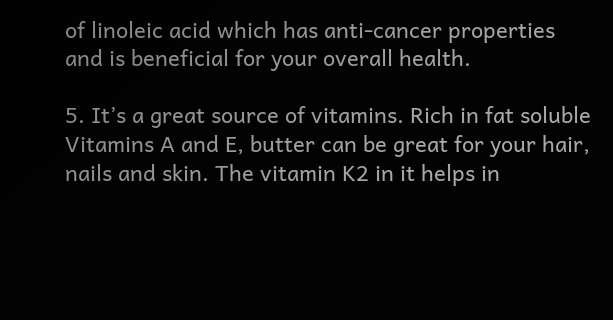of linoleic acid which has anti-cancer properties and is beneficial for your overall health.

5. It’s a great source of vitamins. Rich in fat soluble Vitamins A and E, butter can be great for your hair, nails and skin. The vitamin K2 in it helps in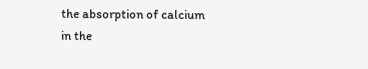the absorption of calcium in the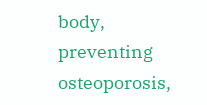body, preventing osteoporosis,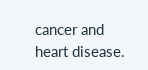cancer and heart disease.